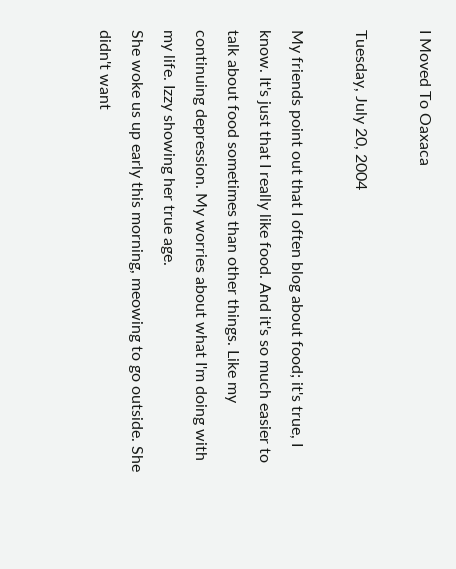I Moved To Oaxaca

Tuesday, July 20, 2004

My friends point out that I often blog about food; it's true, I know. It's just that I really like food. And it's so much easier to talk about food sometimes than other things. Like my continuing depression. My worries about what I'm doing with my life. Izzy showing her true age.
She woke us up early this morning, meowing to go outside. She didn't want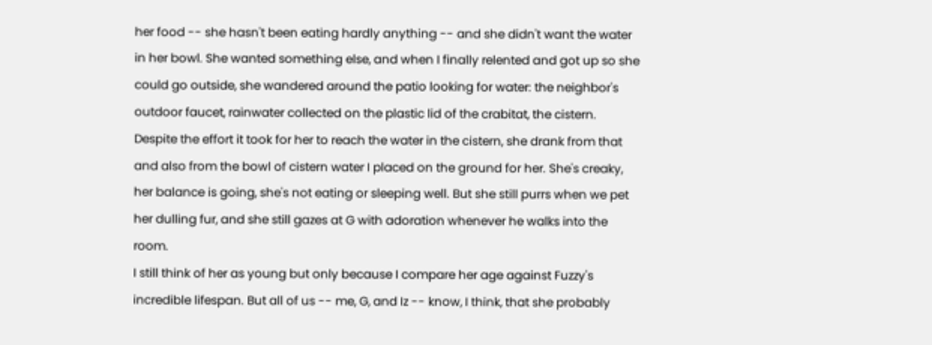her food -- she hasn't been eating hardly anything -- and she didn't want the water in her bowl. She wanted something else, and when I finally relented and got up so she could go outside, she wandered around the patio looking for water: the neighbor's outdoor faucet, rainwater collected on the plastic lid of the crabitat, the cistern. Despite the effort it took for her to reach the water in the cistern, she drank from that and also from the bowl of cistern water I placed on the ground for her. She's creaky, her balance is going, she's not eating or sleeping well. But she still purrs when we pet her dulling fur, and she still gazes at G with adoration whenever he walks into the room.
I still think of her as young but only because I compare her age against Fuzzy's incredible lifespan. But all of us -- me, G, and Iz -- know, I think, that she probably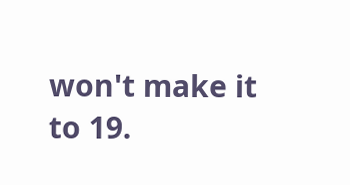won't make it to 19.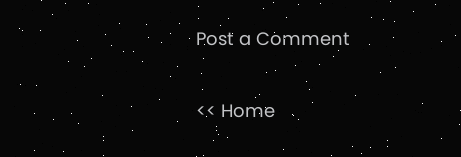Post a Comment

<< Home